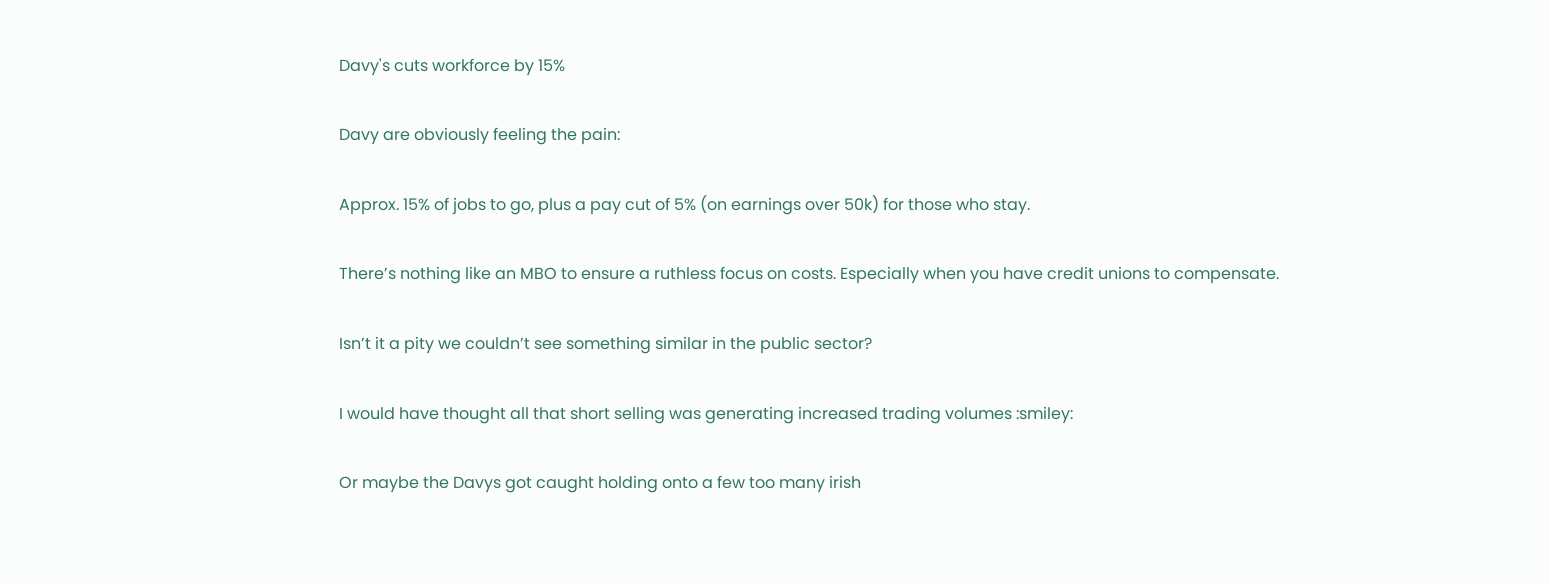Davy's cuts workforce by 15%

Davy are obviously feeling the pain:

Approx. 15% of jobs to go, plus a pay cut of 5% (on earnings over 50k) for those who stay.

There’s nothing like an MBO to ensure a ruthless focus on costs. Especially when you have credit unions to compensate.

Isn’t it a pity we couldn’t see something similar in the public sector?

I would have thought all that short selling was generating increased trading volumes :smiley:

Or maybe the Davys got caught holding onto a few too many irish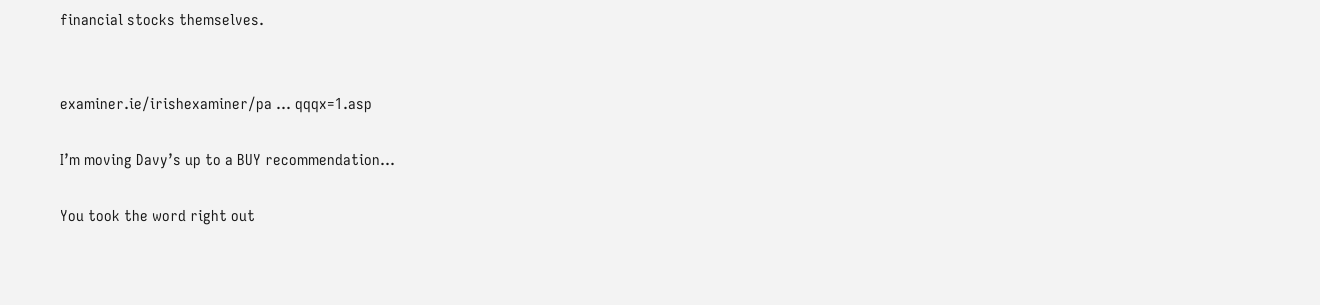financial stocks themselves.


examiner.ie/irishexaminer/pa … qqqx=1.asp

I’m moving Davy’s up to a BUY recommendation…

You took the word right out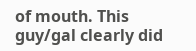of mouth. This guy/gal clearly did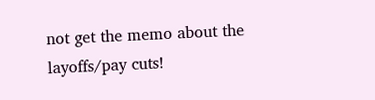not get the memo about the layoffs/pay cuts!